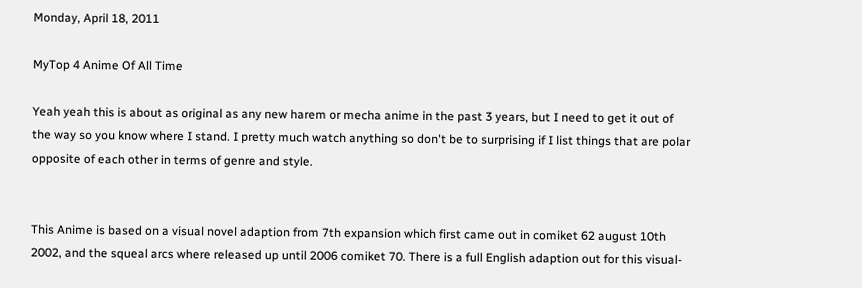Monday, April 18, 2011

MyTop 4 Anime Of All Time

Yeah yeah this is about as original as any new harem or mecha anime in the past 3 years, but I need to get it out of the way so you know where I stand. I pretty much watch anything so don't be to surprising if I list things that are polar opposite of each other in terms of genre and style.


This Anime is based on a visual novel adaption from 7th expansion which first came out in comiket 62 august 10th 2002, and the squeal arcs where released up until 2006 comiket 70. There is a full English adaption out for this visual-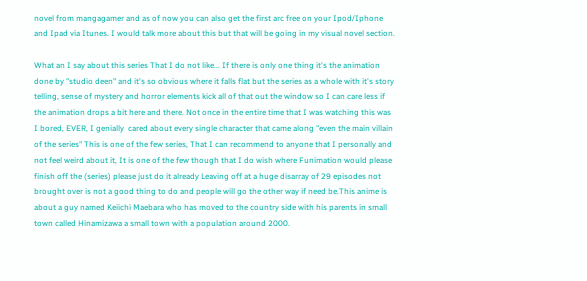novel from mangagamer and as of now you can also get the first arc free on your Ipod/Iphone and Ipad via Itunes. I would talk more about this but that will be going in my visual novel section.

What an I say about this series That I do not like... If there is only one thing it's the animation done by "studio deen" and it's so obvious where it falls flat but the series as a whole with it's story telling, sense of mystery and horror elements kick all of that out the window so I can care less if the animation drops a bit here and there. Not once in the entire time that I was watching this was I bored, EVER, I genially  cared about every single character that came along "even the main villain of the series" This is one of the few series, That I can recommend to anyone that I personally and not feel weird about it, It is one of the few though that I do wish where Funimation would please finish off the (series) please just do it already Leaving off at a huge disarray of 29 episodes not brought over is not a good thing to do and people will go the other way if need be.This anime is about a guy named Keiichi Maebara who has moved to the country side with his parents in small town called Hinamizawa a small town with a population around 2000.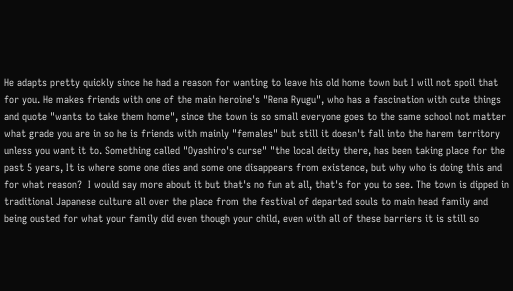He adapts pretty quickly since he had a reason for wanting to leave his old home town but I will not spoil that for you. He makes friends with one of the main heroine's "Rena Ryugu", who has a fascination with cute things and quote "wants to take them home", since the town is so small everyone goes to the same school not matter what grade you are in so he is friends with mainly "females" but still it doesn't fall into the harem territory unless you want it to. Something called "Oyashiro's curse" "the local deity there, has been taking place for the past 5 years, It is where some one dies and some one disappears from existence, but why who is doing this and for what reason?  I would say more about it but that's no fun at all, that's for you to see. The town is dipped in traditional Japanese culture all over the place from the festival of departed souls to main head family and being ousted for what your family did even though your child, even with all of these barriers it is still so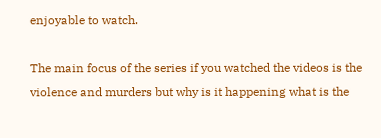enjoyable to watch.

The main focus of the series if you watched the videos is the violence and murders but why is it happening what is the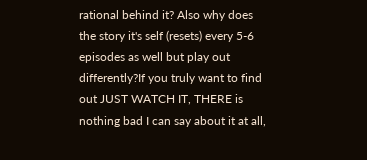rational behind it? Also why does the story it's self (resets) every 5-6 episodes as well but play out differently?If you truly want to find out JUST WATCH IT, THERE is nothing bad I can say about it at all,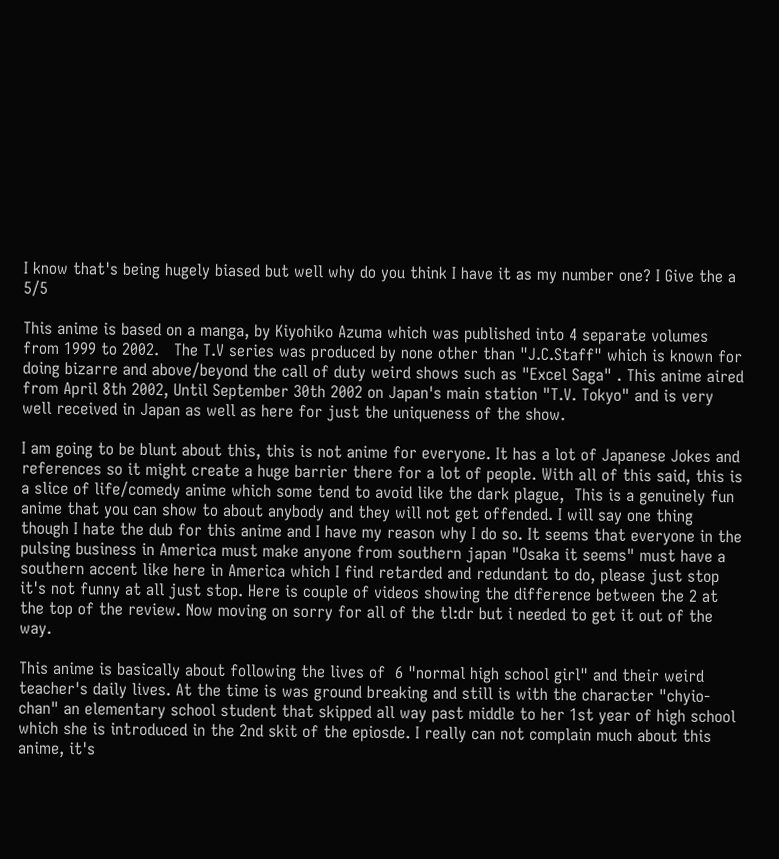I know that's being hugely biased but well why do you think I have it as my number one? I Give the a 5/5

This anime is based on a manga, by Kiyohiko Azuma which was published into 4 separate volumes from 1999 to 2002.   The T.V series was produced by none other than "J.C.Staff" which is known for doing bizarre and above/beyond the call of duty weird shows such as "Excel Saga" . This anime aired from April 8th 2002, Until September 30th 2002 on Japan's main station "T.V. Tokyo" and is very well received in Japan as well as here for just the uniqueness of the show.

I am going to be blunt about this, this is not anime for everyone. It has a lot of Japanese Jokes and references so it might create a huge barrier there for a lot of people. With all of this said, this is a slice of life/comedy anime which some tend to avoid like the dark plague,  This is a genuinely fun anime that you can show to about anybody and they will not get offended. I will say one thing though I hate the dub for this anime and I have my reason why I do so. It seems that everyone in the pulsing business in America must make anyone from southern japan "Osaka it seems" must have a southern accent like here in America which I find retarded and redundant to do, please just stop it's not funny at all just stop. Here is couple of videos showing the difference between the 2 at the top of the review. Now moving on sorry for all of the tl:dr but i needed to get it out of the way.

This anime is basically about following the lives of  6 "normal high school girl" and their weird teacher's daily lives. At the time is was ground breaking and still is with the character "chyio-chan" an elementary school student that skipped all way past middle to her 1st year of high school which she is introduced in the 2nd skit of the epiosde. I really can not complain much about this anime, it's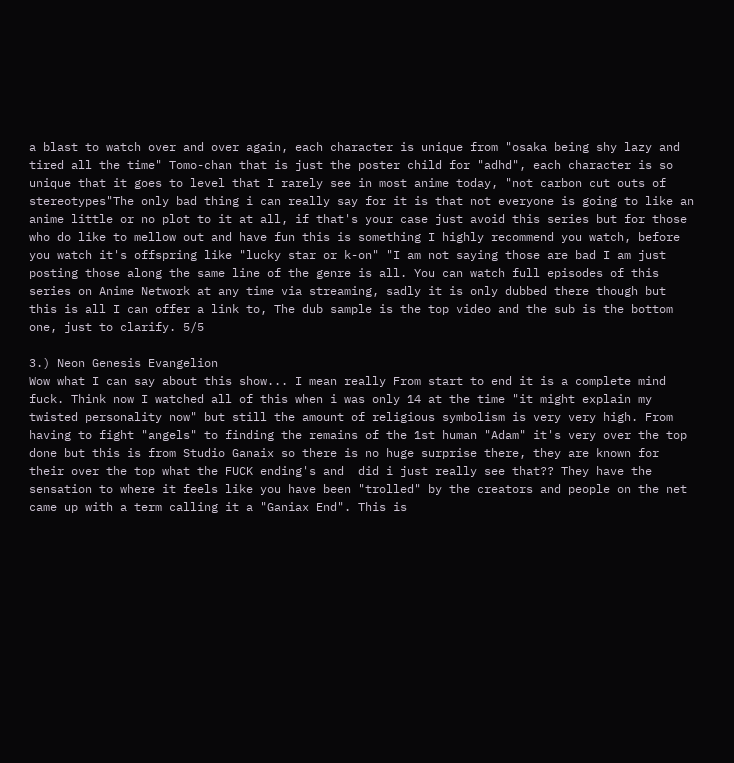a blast to watch over and over again, each character is unique from "osaka being shy lazy and tired all the time" Tomo-chan that is just the poster child for "adhd", each character is so unique that it goes to level that I rarely see in most anime today, "not carbon cut outs of stereotypes"The only bad thing i can really say for it is that not everyone is going to like an anime little or no plot to it at all, if that's your case just avoid this series but for those who do like to mellow out and have fun this is something I highly recommend you watch, before you watch it's offspring like "lucky star or k-on" "I am not saying those are bad I am just posting those along the same line of the genre is all. You can watch full episodes of this series on Anime Network at any time via streaming, sadly it is only dubbed there though but this is all I can offer a link to, The dub sample is the top video and the sub is the bottom one, just to clarify. 5/5

3.) Neon Genesis Evangelion
Wow what I can say about this show... I mean really From start to end it is a complete mind fuck. Think now I watched all of this when i was only 14 at the time "it might explain my twisted personality now" but still the amount of religious symbolism is very very high. From having to fight "angels" to finding the remains of the 1st human "Adam" it's very over the top done but this is from Studio Ganaix so there is no huge surprise there, they are known for their over the top what the FUCK ending's and  did i just really see that?? They have the sensation to where it feels like you have been "trolled" by the creators and people on the net came up with a term calling it a "Ganiax End". This is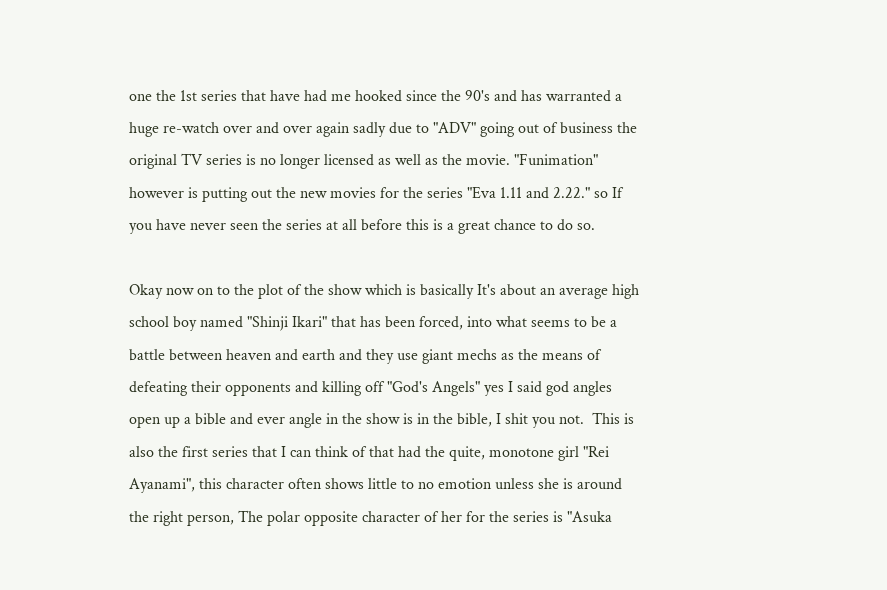one the 1st series that have had me hooked since the 90's and has warranted a huge re-watch over and over again sadly due to "ADV" going out of business the original TV series is no longer licensed as well as the movie. "Funimation" however is putting out the new movies for the series "Eva 1.11 and 2.22." so If you have never seen the series at all before this is a great chance to do so.

Okay now on to the plot of the show which is basically It's about an average high school boy named "Shinji Ikari" that has been forced, into what seems to be a battle between heaven and earth and they use giant mechs as the means of defeating their opponents and killing off "God's Angels" yes I said god angles open up a bible and ever angle in the show is in the bible, I shit you not.  This is also the first series that I can think of that had the quite, monotone girl "Rei Ayanami", this character often shows little to no emotion unless she is around the right person, The polar opposite character of her for the series is "Asuka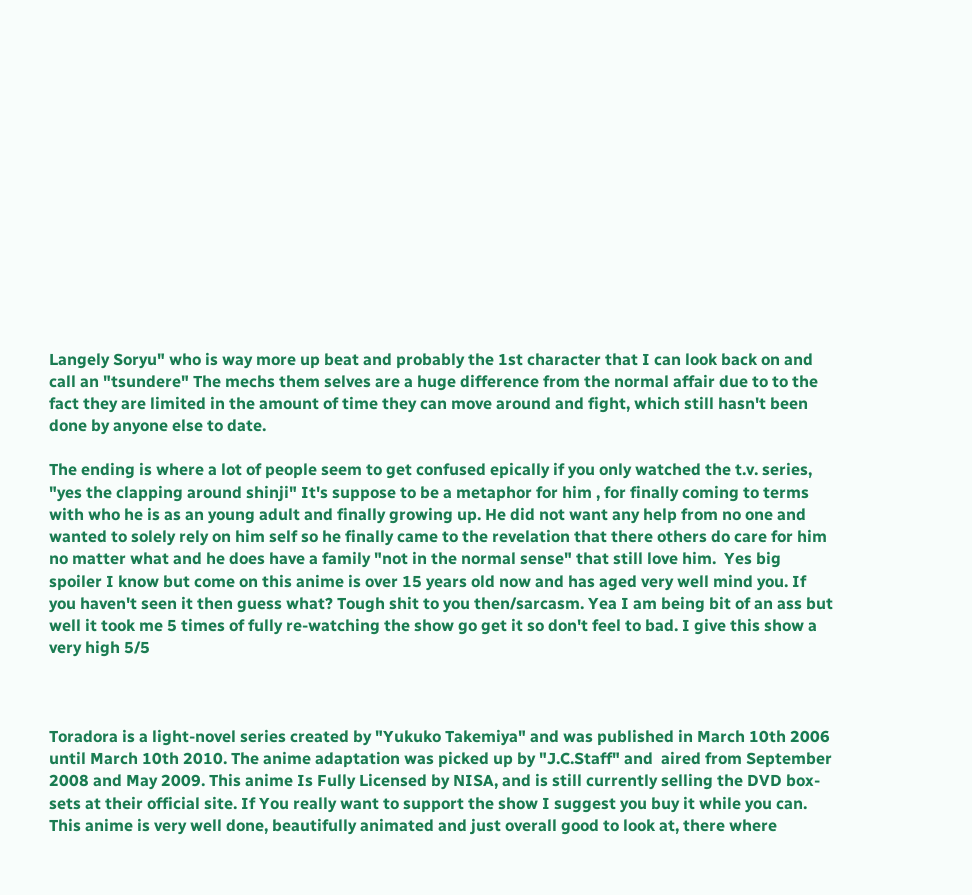Langely Soryu" who is way more up beat and probably the 1st character that I can look back on and call an "tsundere" The mechs them selves are a huge difference from the normal affair due to to the fact they are limited in the amount of time they can move around and fight, which still hasn't been done by anyone else to date.

The ending is where a lot of people seem to get confused epically if you only watched the t.v. series, "yes the clapping around shinji" It's suppose to be a metaphor for him , for finally coming to terms with who he is as an young adult and finally growing up. He did not want any help from no one and wanted to solely rely on him self so he finally came to the revelation that there others do care for him no matter what and he does have a family "not in the normal sense" that still love him.  Yes big spoiler I know but come on this anime is over 15 years old now and has aged very well mind you. If you haven't seen it then guess what? Tough shit to you then/sarcasm. Yea I am being bit of an ass but well it took me 5 times of fully re-watching the show go get it so don't feel to bad. I give this show a very high 5/5



Toradora is a light-novel series created by "Yukuko Takemiya" and was published in March 10th 2006 until March 10th 2010. The anime adaptation was picked up by "J.C.Staff" and  aired from September 2008 and May 2009. This anime Is Fully Licensed by NISA, and is still currently selling the DVD box-sets at their official site. If You really want to support the show I suggest you buy it while you can. This anime is very well done, beautifully animated and just overall good to look at, there where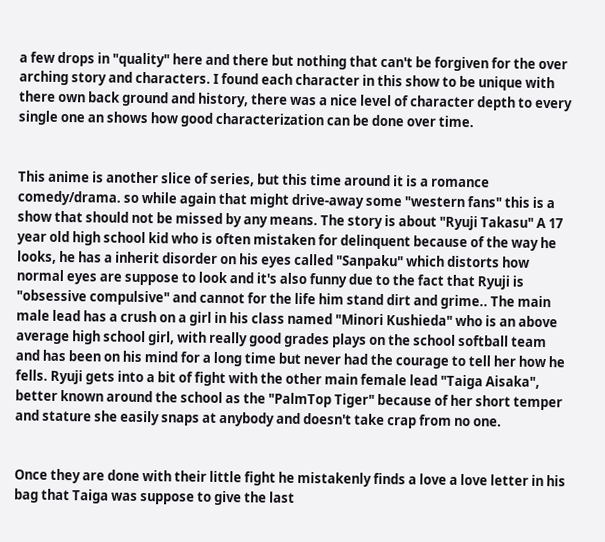a few drops in "quality" here and there but nothing that can't be forgiven for the over arching story and characters. I found each character in this show to be unique with there own back ground and history, there was a nice level of character depth to every single one an shows how good characterization can be done over time.


This anime is another slice of series, but this time around it is a romance comedy/drama. so while again that might drive-away some "western fans" this is a show that should not be missed by any means. The story is about "Ryuji Takasu" A 17 year old high school kid who is often mistaken for delinquent because of the way he looks, he has a inherit disorder on his eyes called "Sanpaku" which distorts how normal eyes are suppose to look and it's also funny due to the fact that Ryuji is "obsessive compulsive" and cannot for the life him stand dirt and grime.. The main male lead has a crush on a girl in his class named "Minori Kushieda" who is an above average high school girl, with really good grades plays on the school softball team and has been on his mind for a long time but never had the courage to tell her how he fells. Ryuji gets into a bit of fight with the other main female lead "Taiga Aisaka", better known around the school as the "PalmTop Tiger" because of her short temper and stature she easily snaps at anybody and doesn't take crap from no one.


Once they are done with their little fight he mistakenly finds a love a love letter in his bag that Taiga was suppose to give the last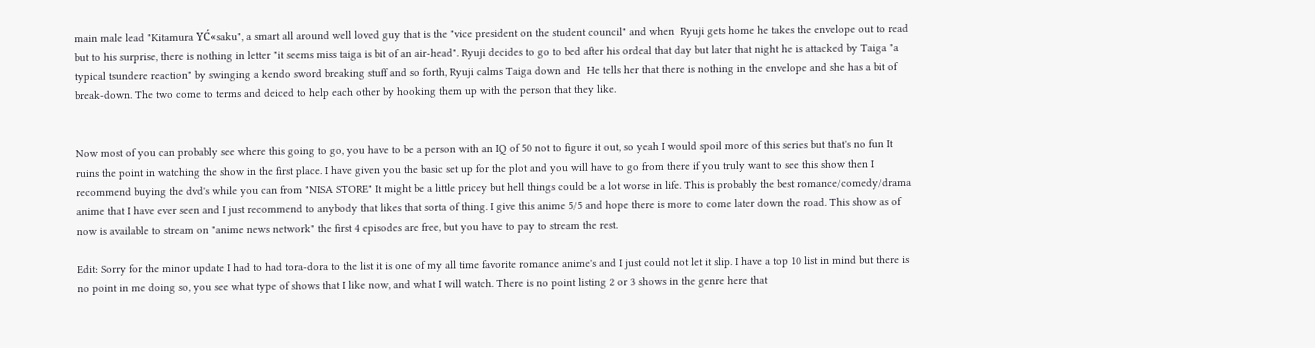main male lead "Kitamura YĆ«saku", a smart all around well loved guy that is the "vice president on the student council" and when  Ryuji gets home he takes the envelope out to read but to his surprise, there is nothing in letter "it seems miss taiga is bit of an air-head". Ryuji decides to go to bed after his ordeal that day but later that night he is attacked by Taiga "a typical tsundere reaction" by swinging a kendo sword breaking stuff and so forth, Ryuji calms Taiga down and  He tells her that there is nothing in the envelope and she has a bit of break-down. The two come to terms and deiced to help each other by hooking them up with the person that they like.


Now most of you can probably see where this going to go, you have to be a person with an IQ of 50 not to figure it out, so yeah I would spoil more of this series but that's no fun It ruins the point in watching the show in the first place. I have given you the basic set up for the plot and you will have to go from there if you truly want to see this show then I recommend buying the dvd's while you can from "NISA STORE" It might be a little pricey but hell things could be a lot worse in life. This is probably the best romance/comedy/drama anime that I have ever seen and I just recommend to anybody that likes that sorta of thing. I give this anime 5/5 and hope there is more to come later down the road. This show as of now is available to stream on "anime news network" the first 4 episodes are free, but you have to pay to stream the rest.

Edit: Sorry for the minor update I had to had tora-dora to the list it is one of my all time favorite romance anime's and I just could not let it slip. I have a top 10 list in mind but there is no point in me doing so, you see what type of shows that I like now, and what I will watch. There is no point listing 2 or 3 shows in the genre here that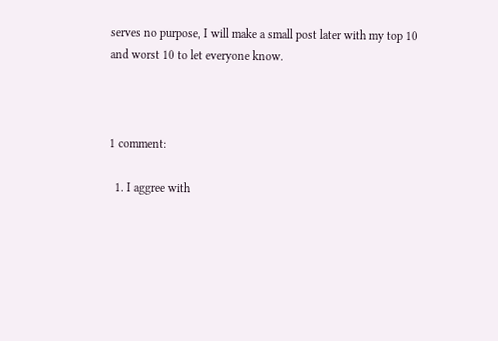serves no purpose, I will make a small post later with my top 10 and worst 10 to let everyone know.



1 comment:

  1. I aggree with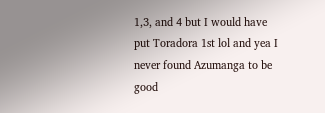1,3, and 4 but I would have put Toradora 1st lol and yea I never found Azumanga to be good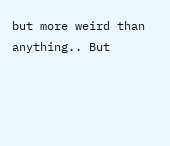but more weird than anything.. But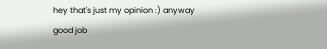hey that's just my opinion :) anyway good job